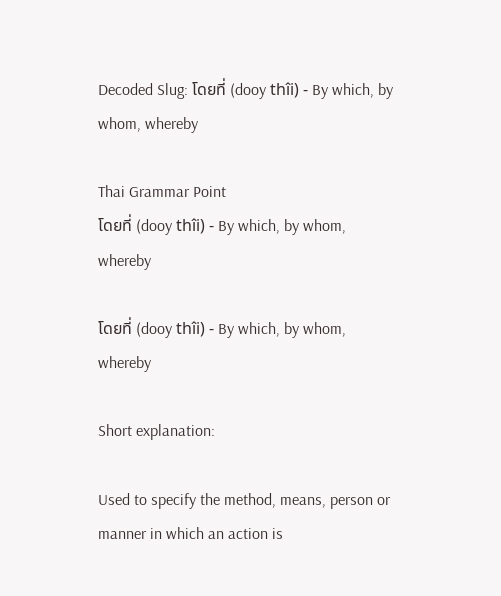Decoded Slug: โดยที่ (dooy thîi) - By which, by whom, whereby

Thai Grammar Point
โดยที่ (dooy thîi) - By which, by whom, whereby

โดยที่ (dooy thîi) - By which, by whom, whereby

Short explanation:

Used to specify the method, means, person or manner in which an action is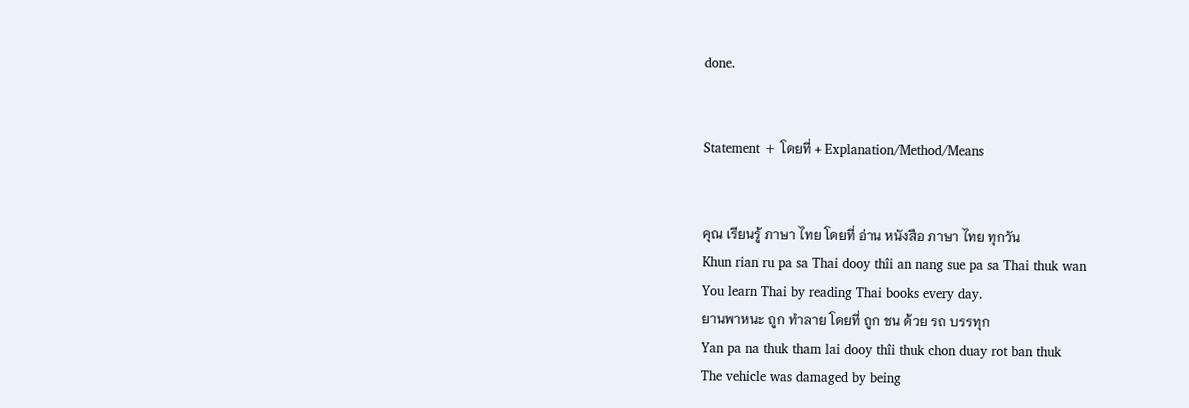done.


Statement + โดยที่ + Explanation/Method/Means


คุณ เรียนรู้ ภาษา ไทย โดยที่ อ่าน หนังสือ ภาษา ไทย ทุกวัน
Khun rian ru pa sa Thai dooy thîi an nang sue pa sa Thai thuk wan
You learn Thai by reading Thai books every day.
ยานพาหนะ ถูก ทำลาย โดยที่ ถูก ชน ด้วย รถ บรรทุก
Yan pa na thuk tham lai dooy thîi thuk chon duay rot ban thuk
The vehicle was damaged by being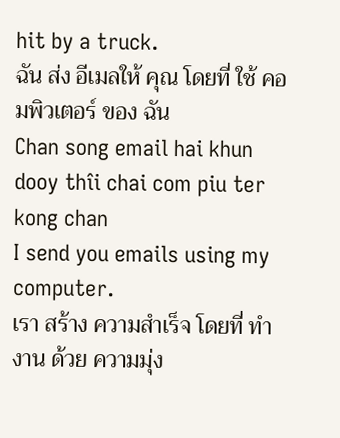hit by a truck.
ฉัน ส่ง อีเมลให้ คุณ โดยที่ ใช้ คอมพิวเตอร์ ของ ฉัน
Chan song email hai khun dooy thîi chai com piu ter kong chan
I send you emails using my computer.
เรา สร้าง ความสำเร็จ โดยที่ ทำงาน ด้วย ความมุ่ง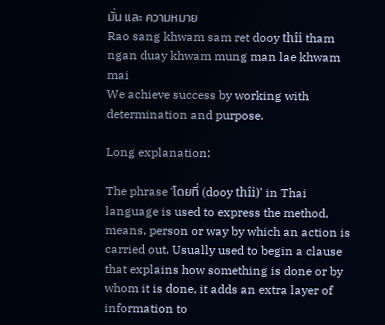มั่น และ ความหมาย
Rao sang khwam sam ret dooy thîi tham ngan duay khwam mung man lae khwam mai
We achieve success by working with determination and purpose.

Long explanation:

The phrase 'โดยที่ (dooy thîi)' in Thai language is used to express the method, means, person or way by which an action is carried out. Usually used to begin a clause that explains how something is done or by whom it is done, it adds an extra layer of information to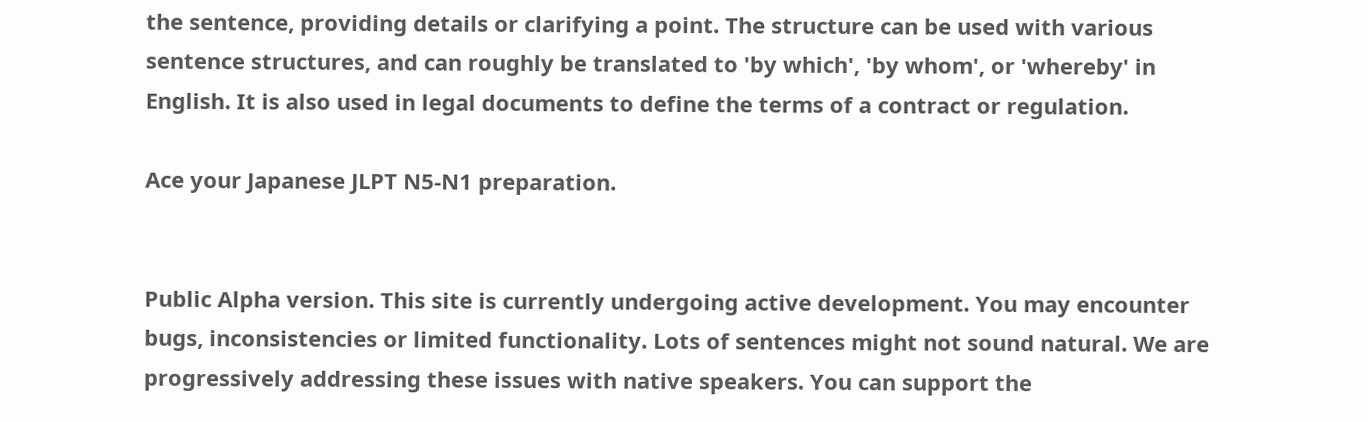the sentence, providing details or clarifying a point. The structure can be used with various sentence structures, and can roughly be translated to 'by which', 'by whom', or 'whereby' in English. It is also used in legal documents to define the terms of a contract or regulation.

Ace your Japanese JLPT N5-N1 preparation.


Public Alpha version. This site is currently undergoing active development. You may encounter bugs, inconsistencies or limited functionality. Lots of sentences might not sound natural. We are progressively addressing these issues with native speakers. You can support the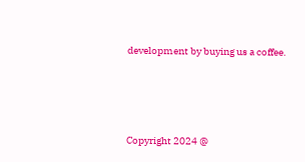development by buying us a coffee.




Copyright 2024 @